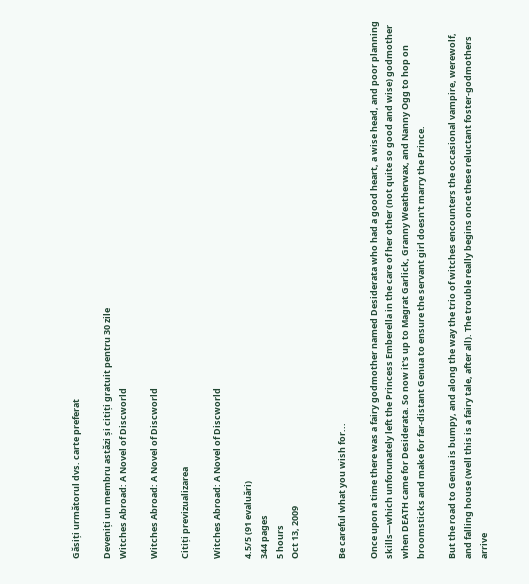Găsiți următorul dvs. carte preferat

Deveniți un membru astăzi și citiți gratuit pentru 30 zile
Witches Abroad: A Novel of Discworld

Witches Abroad: A Novel of Discworld

Citiți previzualizarea

Witches Abroad: A Novel of Discworld

4.5/5 (91 evaluări)
344 pages
5 hours
Oct 13, 2009


Be careful what you wish for...

Once upon a time there was a fairy godmother named Desiderata who had a good heart, a wise head, and poor planning skills—which unforunately left the Princess Emberella in the care of her other (not quite so good and wise) godmother when DEATH came for Desiderata. So now it's up to Magrat Garlick, Granny Weatherwax, and Nanny Ogg to hop on broomsticks and make for far-distant Genua to ensure the servant girl doesn't marry the Prince.

But the road to Genua is bumpy, and along the way the trio of witches encounters the occasional vampire, werewolf, and falling house (well this is a fairy tale, after all). The trouble really begins once these reluctant foster-godmothers arrive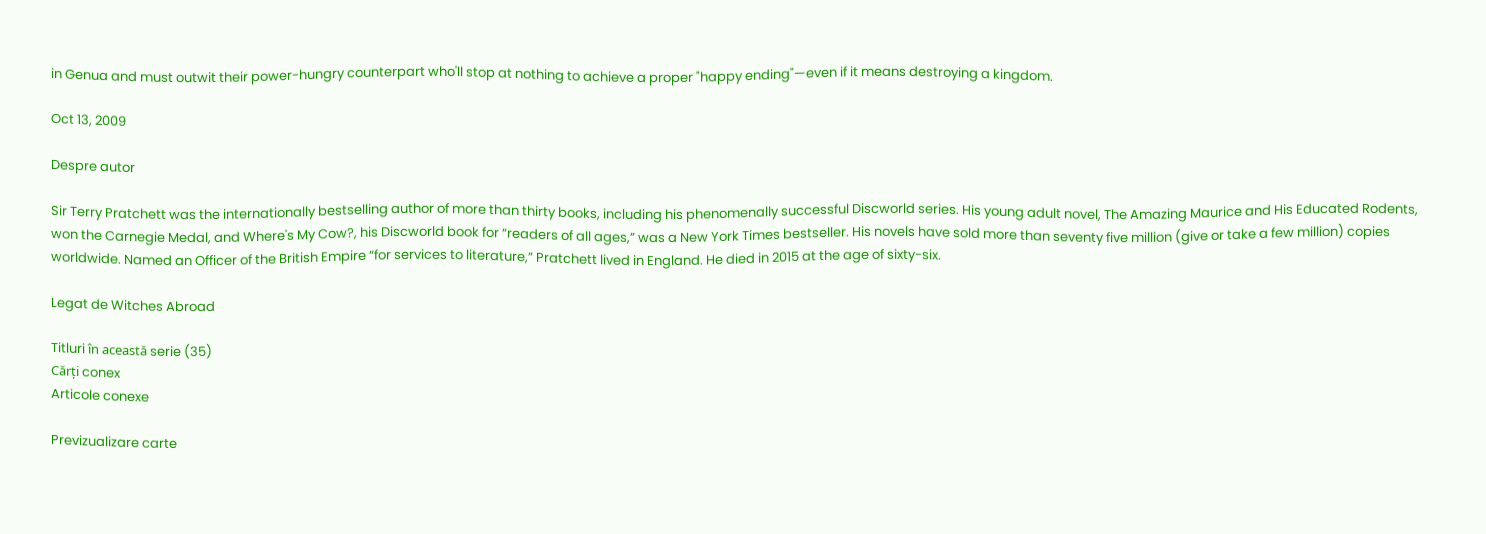in Genua and must outwit their power-hungry counterpart who'll stop at nothing to achieve a proper "happy ending"—even if it means destroying a kingdom.

Oct 13, 2009

Despre autor

Sir Terry Pratchett was the internationally bestselling author of more than thirty books, including his phenomenally successful Discworld series. His young adult novel, The Amazing Maurice and His Educated Rodents, won the Carnegie Medal, and Where's My Cow?, his Discworld book for “readers of all ages,” was a New York Times bestseller. His novels have sold more than seventy five million (give or take a few million) copies worldwide. Named an Officer of the British Empire “for services to literature,” Pratchett lived in England. He died in 2015 at the age of sixty-six.

Legat de Witches Abroad

Titluri în această serie (35)
Cărți conex
Articole conexe

Previzualizare carte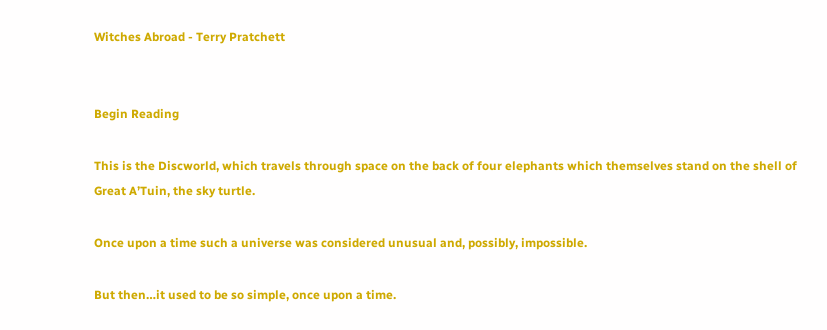Witches Abroad - Terry Pratchett


Begin Reading

This is the Discworld, which travels through space on the back of four elephants which themselves stand on the shell of Great A’Tuin, the sky turtle.

Once upon a time such a universe was considered unusual and, possibly, impossible.

But then…it used to be so simple, once upon a time.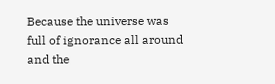Because the universe was full of ignorance all around and the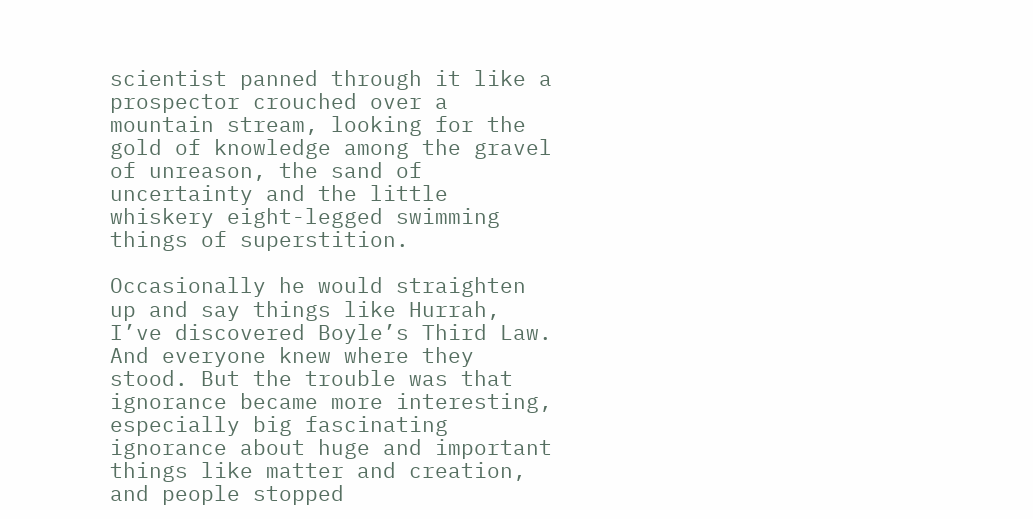scientist panned through it like a prospector crouched over a mountain stream, looking for the gold of knowledge among the gravel of unreason, the sand of uncertainty and the little whiskery eight-legged swimming things of superstition.

Occasionally he would straighten up and say things like Hurrah, I’ve discovered Boyle’s Third Law. And everyone knew where they stood. But the trouble was that ignorance became more interesting, especially big fascinating ignorance about huge and important things like matter and creation, and people stopped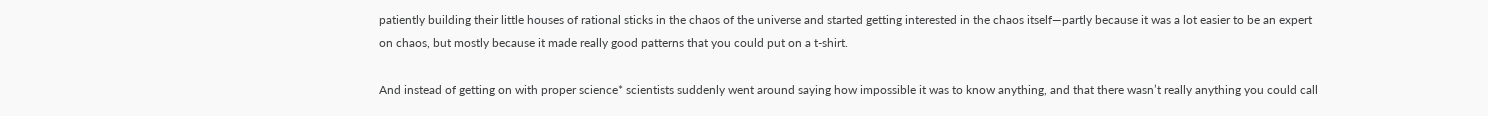patiently building their little houses of rational sticks in the chaos of the universe and started getting interested in the chaos itself—partly because it was a lot easier to be an expert on chaos, but mostly because it made really good patterns that you could put on a t-shirt.

And instead of getting on with proper science* scientists suddenly went around saying how impossible it was to know anything, and that there wasn’t really anything you could call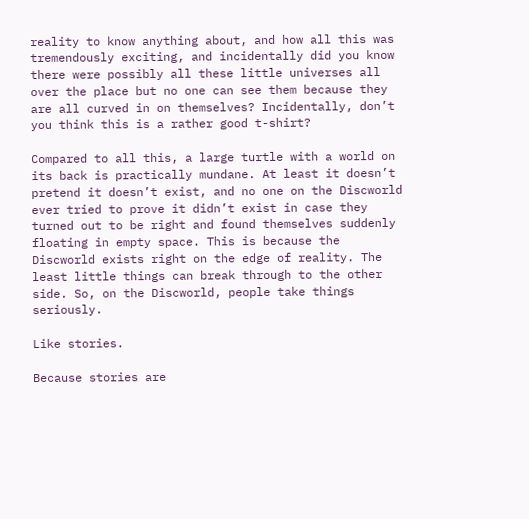reality to know anything about, and how all this was tremendously exciting, and incidentally did you know there were possibly all these little universes all over the place but no one can see them because they are all curved in on themselves? Incidentally, don’t you think this is a rather good t-shirt?

Compared to all this, a large turtle with a world on its back is practically mundane. At least it doesn’t pretend it doesn’t exist, and no one on the Discworld ever tried to prove it didn’t exist in case they turned out to be right and found themselves suddenly floating in empty space. This is because the Discworld exists right on the edge of reality. The least little things can break through to the other side. So, on the Discworld, people take things seriously.

Like stories.

Because stories are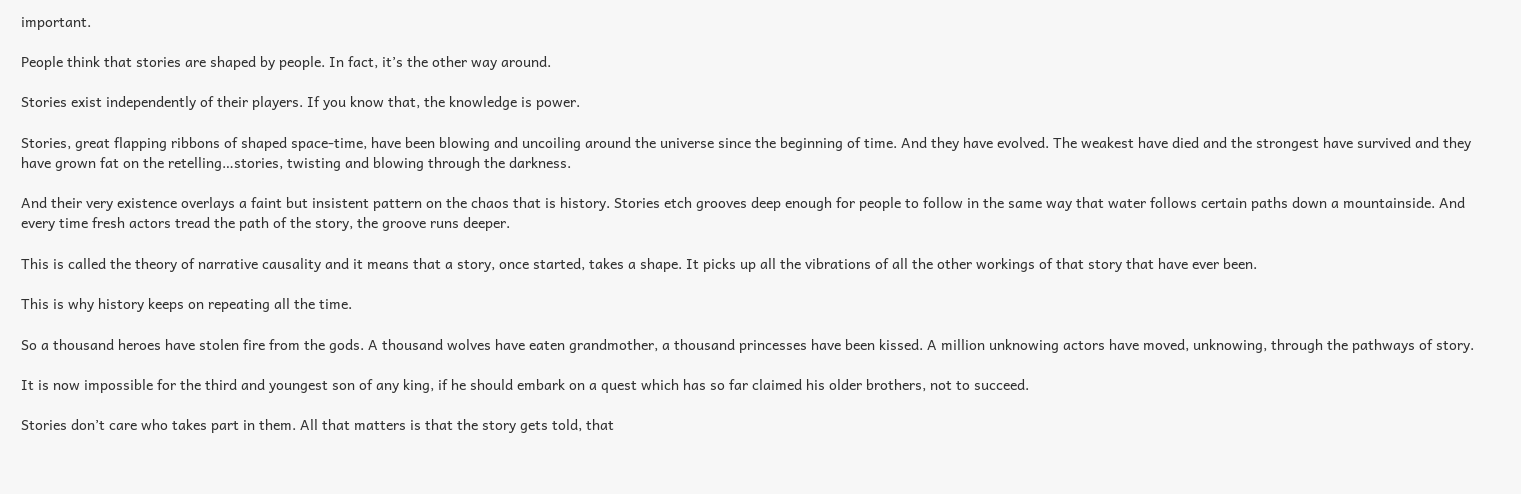important.

People think that stories are shaped by people. In fact, it’s the other way around.

Stories exist independently of their players. If you know that, the knowledge is power.

Stories, great flapping ribbons of shaped space-time, have been blowing and uncoiling around the universe since the beginning of time. And they have evolved. The weakest have died and the strongest have survived and they have grown fat on the retelling…stories, twisting and blowing through the darkness.

And their very existence overlays a faint but insistent pattern on the chaos that is history. Stories etch grooves deep enough for people to follow in the same way that water follows certain paths down a mountainside. And every time fresh actors tread the path of the story, the groove runs deeper.

This is called the theory of narrative causality and it means that a story, once started, takes a shape. It picks up all the vibrations of all the other workings of that story that have ever been.

This is why history keeps on repeating all the time.

So a thousand heroes have stolen fire from the gods. A thousand wolves have eaten grandmother, a thousand princesses have been kissed. A million unknowing actors have moved, unknowing, through the pathways of story.

It is now impossible for the third and youngest son of any king, if he should embark on a quest which has so far claimed his older brothers, not to succeed.

Stories don’t care who takes part in them. All that matters is that the story gets told, that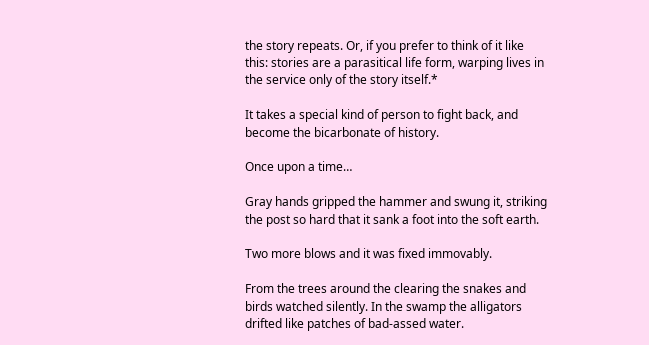the story repeats. Or, if you prefer to think of it like this: stories are a parasitical life form, warping lives in the service only of the story itself.*

It takes a special kind of person to fight back, and become the bicarbonate of history.

Once upon a time…

Gray hands gripped the hammer and swung it, striking the post so hard that it sank a foot into the soft earth.

Two more blows and it was fixed immovably.

From the trees around the clearing the snakes and birds watched silently. In the swamp the alligators drifted like patches of bad-assed water.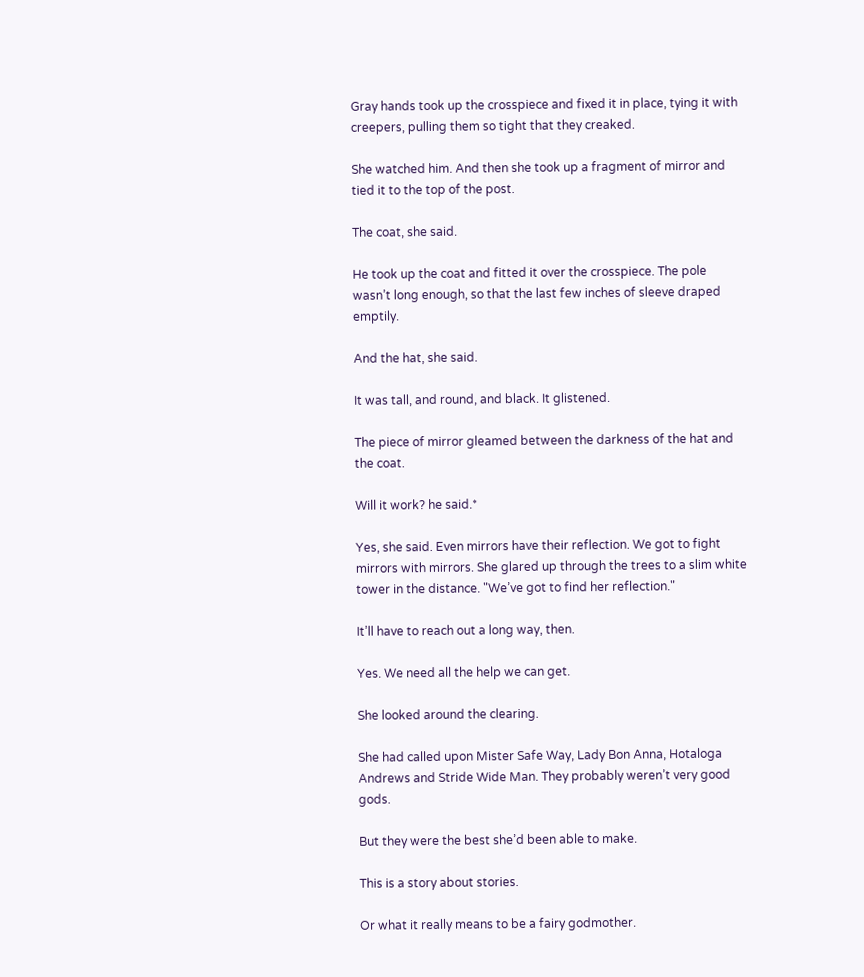Gray hands took up the crosspiece and fixed it in place, tying it with creepers, pulling them so tight that they creaked.

She watched him. And then she took up a fragment of mirror and tied it to the top of the post.

The coat, she said.

He took up the coat and fitted it over the crosspiece. The pole wasn’t long enough, so that the last few inches of sleeve draped emptily.

And the hat, she said.

It was tall, and round, and black. It glistened.

The piece of mirror gleamed between the darkness of the hat and the coat.

Will it work? he said.*

Yes, she said. Even mirrors have their reflection. We got to fight mirrors with mirrors. She glared up through the trees to a slim white tower in the distance. "We’ve got to find her reflection."

It’ll have to reach out a long way, then.

Yes. We need all the help we can get.

She looked around the clearing.

She had called upon Mister Safe Way, Lady Bon Anna, Hotaloga Andrews and Stride Wide Man. They probably weren’t very good gods.

But they were the best she’d been able to make.

This is a story about stories.

Or what it really means to be a fairy godmother.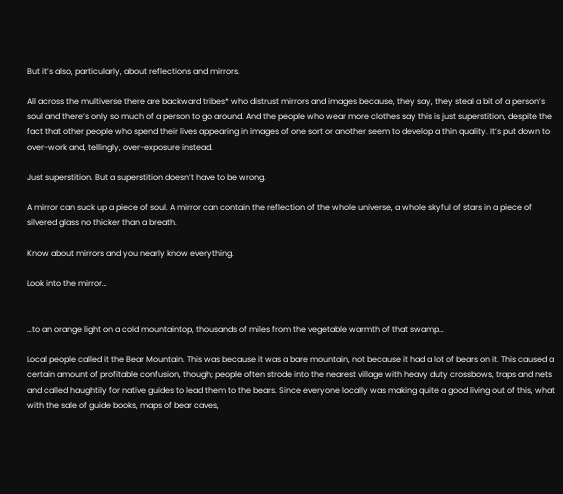But it’s also, particularly, about reflections and mirrors.

All across the multiverse there are backward tribes* who distrust mirrors and images because, they say, they steal a bit of a person’s soul and there’s only so much of a person to go around. And the people who wear more clothes say this is just superstition, despite the fact that other people who spend their lives appearing in images of one sort or another seem to develop a thin quality. It’s put down to over-work and, tellingly, over-exposure instead.

Just superstition. But a superstition doesn’t have to be wrong.

A mirror can suck up a piece of soul. A mirror can contain the reflection of the whole universe, a whole skyful of stars in a piece of silvered glass no thicker than a breath.

Know about mirrors and you nearly know everything.

Look into the mirror…


…to an orange light on a cold mountaintop, thousands of miles from the vegetable warmth of that swamp…

Local people called it the Bear Mountain. This was because it was a bare mountain, not because it had a lot of bears on it. This caused a certain amount of profitable confusion, though; people often strode into the nearest village with heavy duty crossbows, traps and nets and called haughtily for native guides to lead them to the bears. Since everyone locally was making quite a good living out of this, what with the sale of guide books, maps of bear caves,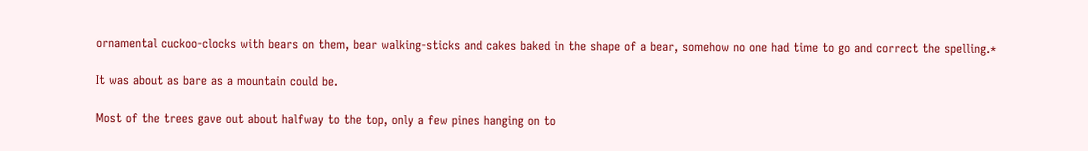ornamental cuckoo-clocks with bears on them, bear walking-sticks and cakes baked in the shape of a bear, somehow no one had time to go and correct the spelling.*

It was about as bare as a mountain could be.

Most of the trees gave out about halfway to the top, only a few pines hanging on to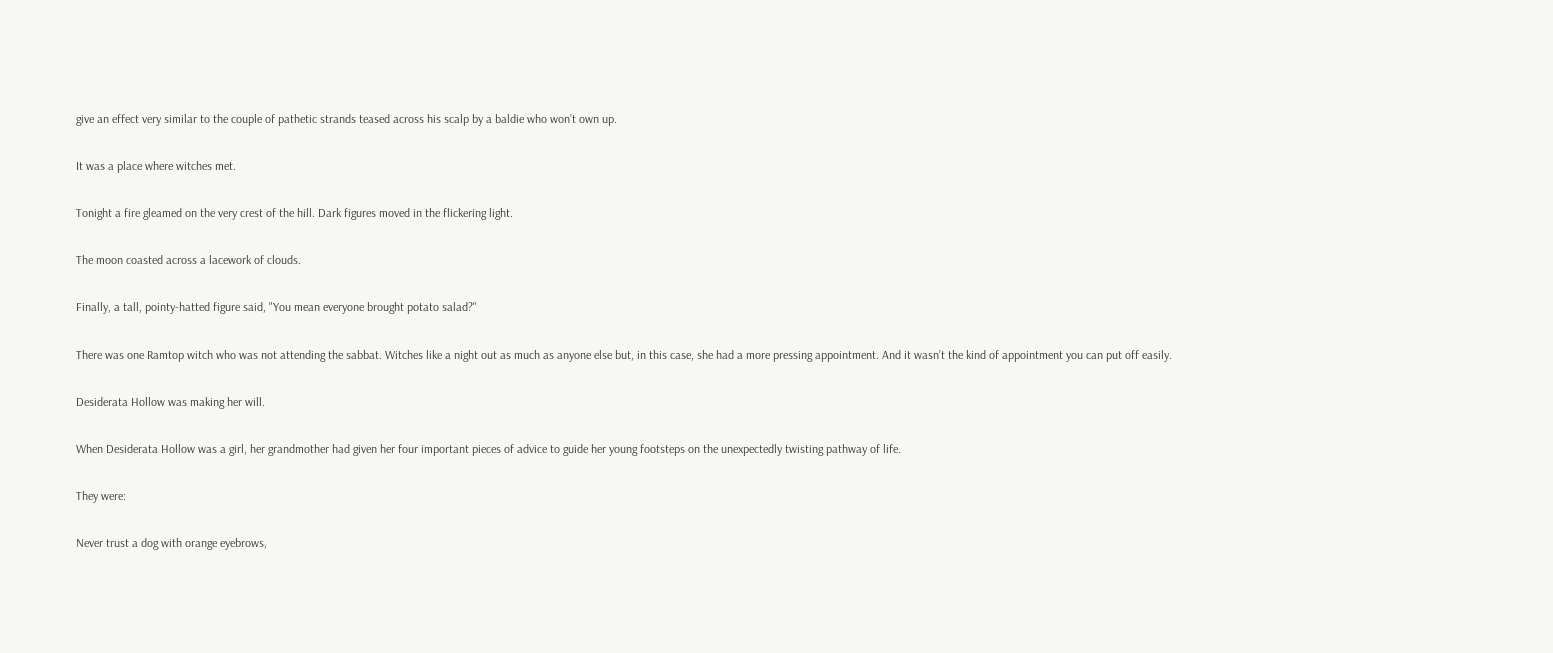give an effect very similar to the couple of pathetic strands teased across his scalp by a baldie who won’t own up.

It was a place where witches met.

Tonight a fire gleamed on the very crest of the hill. Dark figures moved in the flickering light.

The moon coasted across a lacework of clouds.

Finally, a tall, pointy-hatted figure said, "You mean everyone brought potato salad?"

There was one Ramtop witch who was not attending the sabbat. Witches like a night out as much as anyone else but, in this case, she had a more pressing appointment. And it wasn’t the kind of appointment you can put off easily.

Desiderata Hollow was making her will.

When Desiderata Hollow was a girl, her grandmother had given her four important pieces of advice to guide her young footsteps on the unexpectedly twisting pathway of life.

They were:

Never trust a dog with orange eyebrows,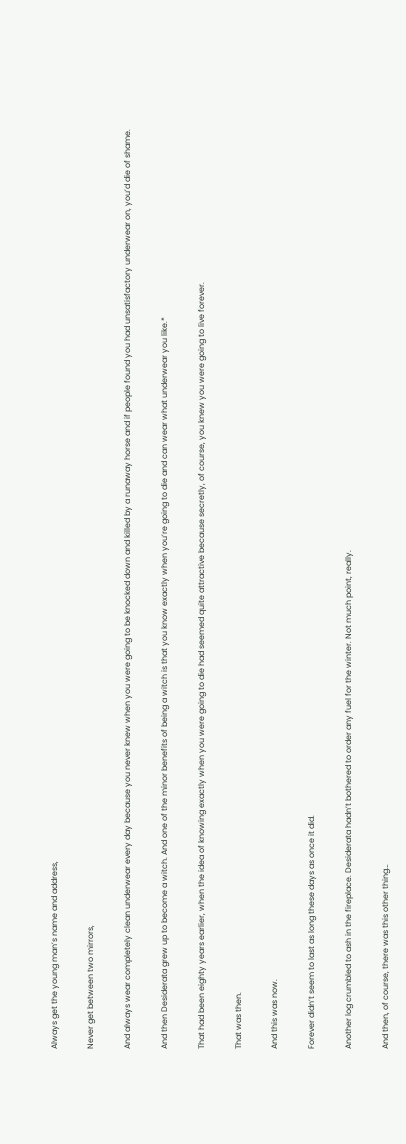Always get the young man’s name and address,

Never get between two mirrors,

And always wear completely clean underwear every day because you never knew when you were going to be knocked down and killed by a runaway horse and if people found you had unsatisfactory underwear on, you’d die of shame.

And then Desiderata grew up to become a witch. And one of the minor benefits of being a witch is that you know exactly when you’re going to die and can wear what underwear you like.*

That had been eighty years earlier, when the idea of knowing exactly when you were going to die had seemed quite attractive because secretly, of course, you knew you were going to live forever.

That was then.

And this was now.

Forever didn’t seem to last as long these days as once it did.

Another log crumbled to ash in the fireplace. Desiderata hadn’t bothered to order any fuel for the winter. Not much point, really.

And then, of course, there was this other thing…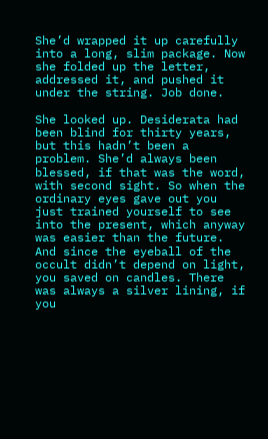She’d wrapped it up carefully into a long, slim package. Now she folded up the letter, addressed it, and pushed it under the string. Job done.

She looked up. Desiderata had been blind for thirty years, but this hadn’t been a problem. She’d always been blessed, if that was the word, with second sight. So when the ordinary eyes gave out you just trained yourself to see into the present, which anyway was easier than the future. And since the eyeball of the occult didn’t depend on light, you saved on candles. There was always a silver lining, if you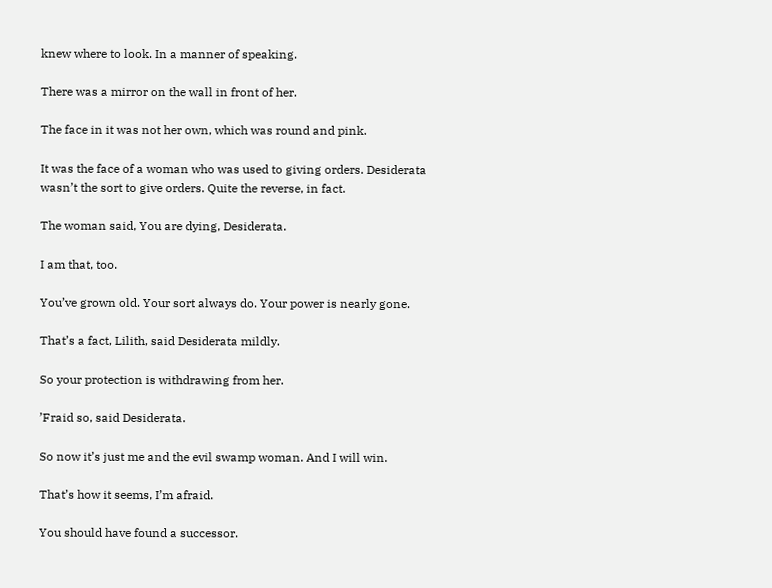knew where to look. In a manner of speaking.

There was a mirror on the wall in front of her.

The face in it was not her own, which was round and pink.

It was the face of a woman who was used to giving orders. Desiderata wasn’t the sort to give orders. Quite the reverse, in fact.

The woman said, You are dying, Desiderata.

I am that, too.

You’ve grown old. Your sort always do. Your power is nearly gone.

That’s a fact, Lilith, said Desiderata mildly.

So your protection is withdrawing from her.

’Fraid so, said Desiderata.

So now it’s just me and the evil swamp woman. And I will win.

That’s how it seems, I’m afraid.

You should have found a successor.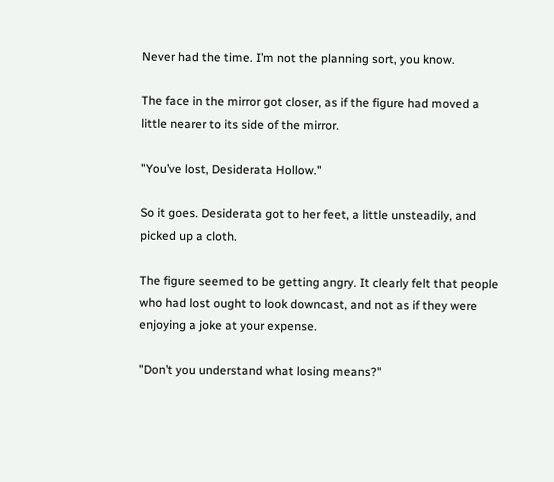Never had the time. I’m not the planning sort, you know.

The face in the mirror got closer, as if the figure had moved a little nearer to its side of the mirror.

"You’ve lost, Desiderata Hollow."

So it goes. Desiderata got to her feet, a little unsteadily, and picked up a cloth.

The figure seemed to be getting angry. It clearly felt that people who had lost ought to look downcast, and not as if they were enjoying a joke at your expense.

"Don’t you understand what losing means?"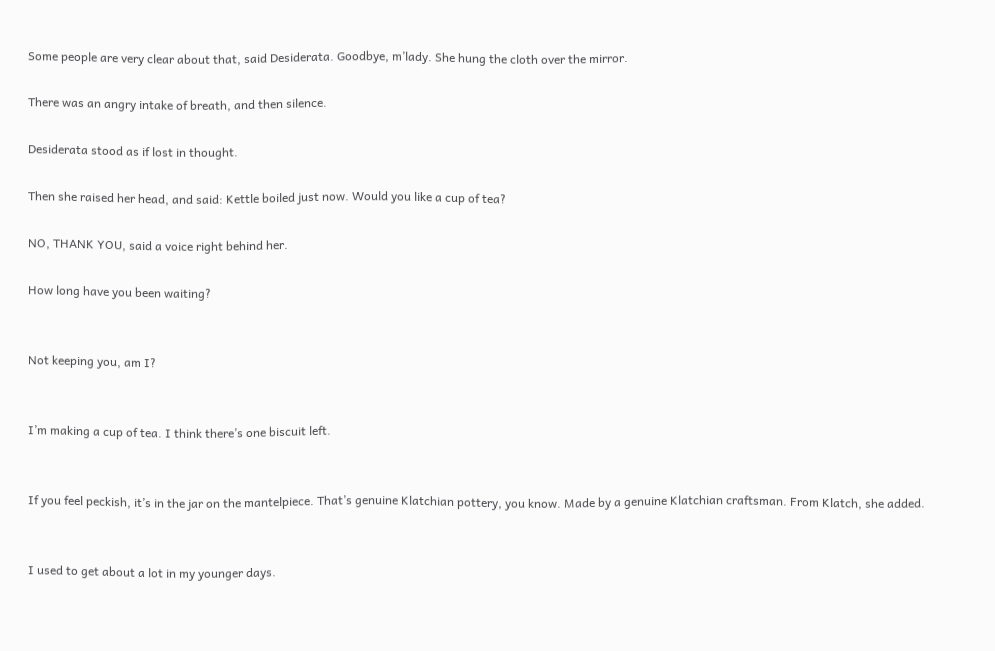Some people are very clear about that, said Desiderata. Goodbye, m’lady. She hung the cloth over the mirror.

There was an angry intake of breath, and then silence.

Desiderata stood as if lost in thought.

Then she raised her head, and said: Kettle boiled just now. Would you like a cup of tea?

NO, THANK YOU, said a voice right behind her.

How long have you been waiting?


Not keeping you, am I?


I’m making a cup of tea. I think there’s one biscuit left.


If you feel peckish, it’s in the jar on the mantelpiece. That’s genuine Klatchian pottery, you know. Made by a genuine Klatchian craftsman. From Klatch, she added.


I used to get about a lot in my younger days.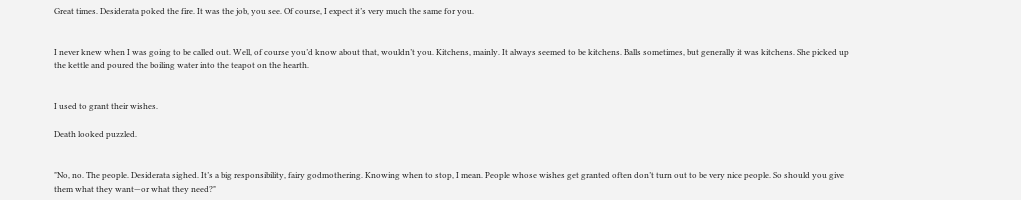Great times. Desiderata poked the fire. It was the job, you see. Of course, I expect it’s very much the same for you.


I never knew when I was going to be called out. Well, of course you’d know about that, wouldn’t you. Kitchens, mainly. It always seemed to be kitchens. Balls sometimes, but generally it was kitchens. She picked up the kettle and poured the boiling water into the teapot on the hearth.


I used to grant their wishes.

Death looked puzzled.


"No, no. The people. Desiderata sighed. It’s a big responsibility, fairy godmothering. Knowing when to stop, I mean. People whose wishes get granted often don’t turn out to be very nice people. So should you give them what they want—or what they need?"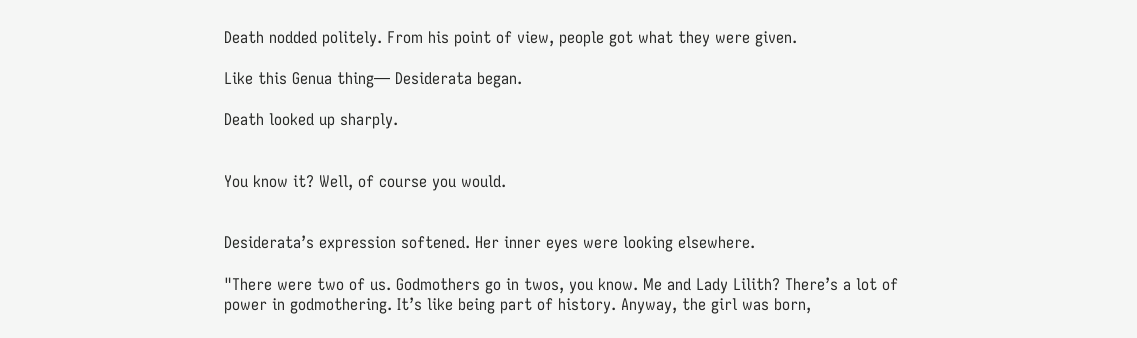Death nodded politely. From his point of view, people got what they were given.

Like this Genua thing— Desiderata began.

Death looked up sharply.


You know it? Well, of course you would.


Desiderata’s expression softened. Her inner eyes were looking elsewhere.

"There were two of us. Godmothers go in twos, you know. Me and Lady Lilith? There’s a lot of power in godmothering. It’s like being part of history. Anyway, the girl was born,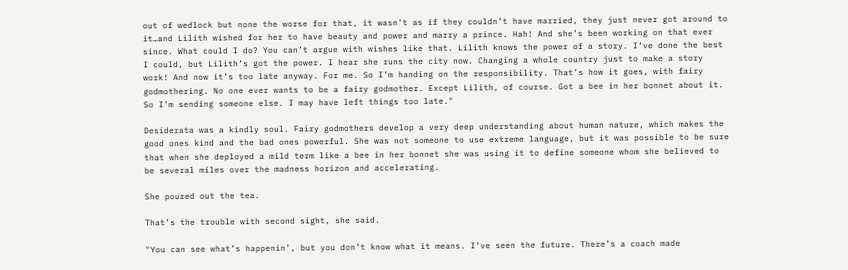out of wedlock but none the worse for that, it wasn’t as if they couldn’t have married, they just never got around to it…and Lilith wished for her to have beauty and power and marry a prince. Hah! And she’s been working on that ever since. What could I do? You can’t argue with wishes like that. Lilith knows the power of a story. I’ve done the best I could, but Lilith’s got the power. I hear she runs the city now. Changing a whole country just to make a story work! And now it’s too late anyway. For me. So I’m handing on the responsibility. That’s how it goes, with fairy godmothering. No one ever wants to be a fairy godmother. Except Lilith, of course. Got a bee in her bonnet about it. So I’m sending someone else. I may have left things too late."

Desiderata was a kindly soul. Fairy godmothers develop a very deep understanding about human nature, which makes the good ones kind and the bad ones powerful. She was not someone to use extreme language, but it was possible to be sure that when she deployed a mild term like a bee in her bonnet she was using it to define someone whom she believed to be several miles over the madness horizon and accelerating.

She poured out the tea.

That’s the trouble with second sight, she said.

"You can see what’s happenin’, but you don’t know what it means. I’ve seen the future. There’s a coach made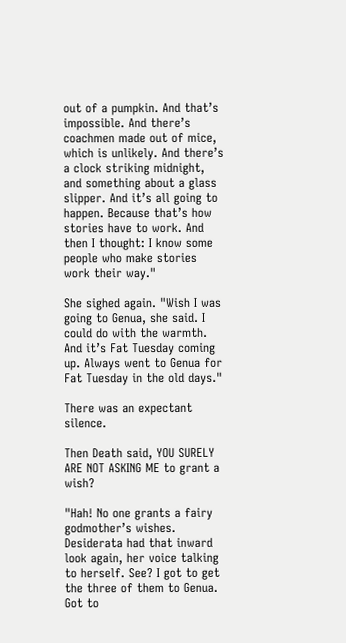out of a pumpkin. And that’s impossible. And there’s coachmen made out of mice, which is unlikely. And there’s a clock striking midnight, and something about a glass slipper. And it’s all going to happen. Because that’s how stories have to work. And then I thought: I know some people who make stories work their way."

She sighed again. "Wish I was going to Genua, she said. I could do with the warmth. And it’s Fat Tuesday coming up. Always went to Genua for Fat Tuesday in the old days."

There was an expectant silence.

Then Death said, YOU SURELY ARE NOT ASKING ME to grant a wish?

"Hah! No one grants a fairy godmother’s wishes. Desiderata had that inward look again, her voice talking to herself. See? I got to get the three of them to Genua. Got to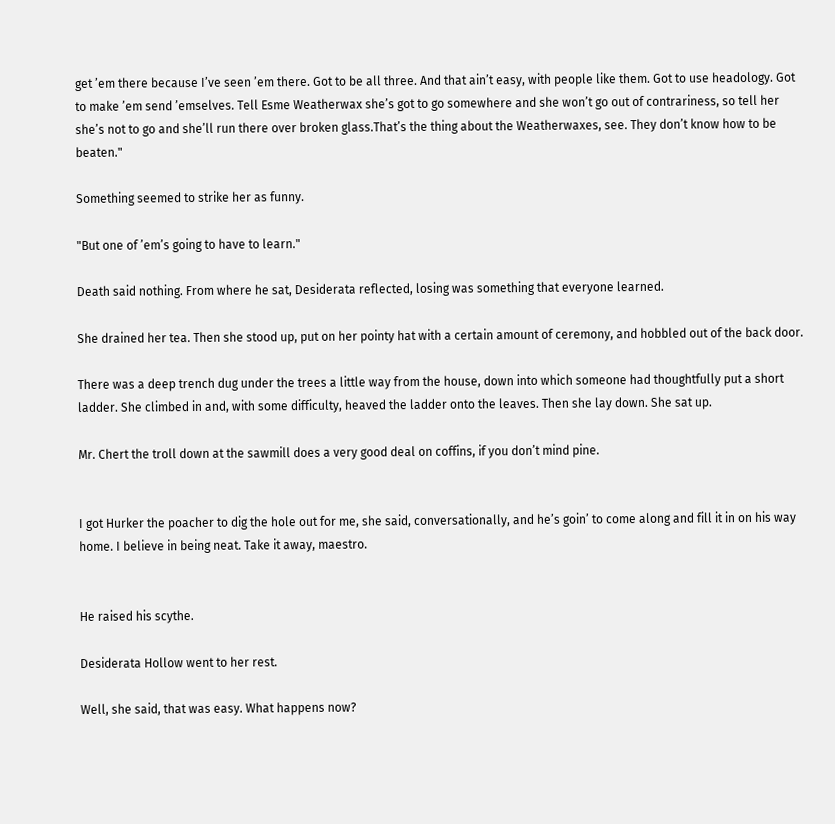get ’em there because I’ve seen ’em there. Got to be all three. And that ain’t easy, with people like them. Got to use headology. Got to make ’em send ’emselves. Tell Esme Weatherwax she’s got to go somewhere and she won’t go out of contrariness, so tell her she’s not to go and she’ll run there over broken glass.That’s the thing about the Weatherwaxes, see. They don’t know how to be beaten."

Something seemed to strike her as funny.

"But one of ’em’s going to have to learn."

Death said nothing. From where he sat, Desiderata reflected, losing was something that everyone learned.

She drained her tea. Then she stood up, put on her pointy hat with a certain amount of ceremony, and hobbled out of the back door.

There was a deep trench dug under the trees a little way from the house, down into which someone had thoughtfully put a short ladder. She climbed in and, with some difficulty, heaved the ladder onto the leaves. Then she lay down. She sat up.

Mr. Chert the troll down at the sawmill does a very good deal on coffins, if you don’t mind pine.


I got Hurker the poacher to dig the hole out for me, she said, conversationally, and he’s goin’ to come along and fill it in on his way home. I believe in being neat. Take it away, maestro.


He raised his scythe.

Desiderata Hollow went to her rest.

Well, she said, that was easy. What happens now?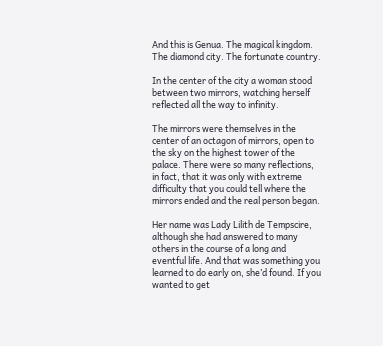And this is Genua. The magical kingdom. The diamond city. The fortunate country.

In the center of the city a woman stood between two mirrors, watching herself reflected all the way to infinity.

The mirrors were themselves in the center of an octagon of mirrors, open to the sky on the highest tower of the palace. There were so many reflections, in fact, that it was only with extreme difficulty that you could tell where the mirrors ended and the real person began.

Her name was Lady Lilith de Tempscire, although she had answered to many others in the course of a long and eventful life. And that was something you learned to do early on, she’d found. If you wanted to get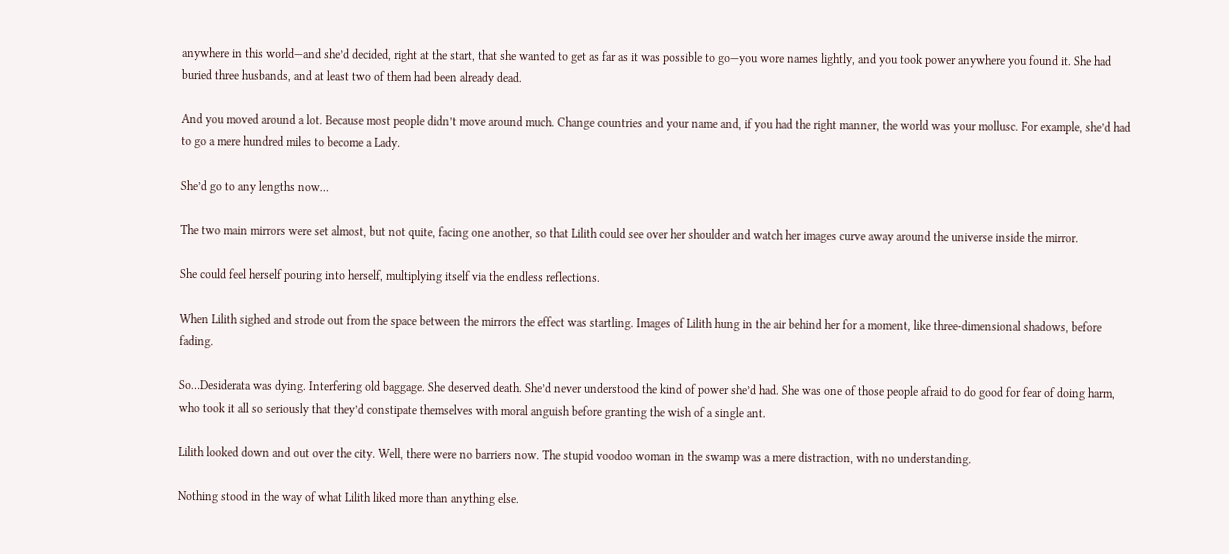anywhere in this world—and she’d decided, right at the start, that she wanted to get as far as it was possible to go—you wore names lightly, and you took power anywhere you found it. She had buried three husbands, and at least two of them had been already dead.

And you moved around a lot. Because most people didn’t move around much. Change countries and your name and, if you had the right manner, the world was your mollusc. For example, she’d had to go a mere hundred miles to become a Lady.

She’d go to any lengths now…

The two main mirrors were set almost, but not quite, facing one another, so that Lilith could see over her shoulder and watch her images curve away around the universe inside the mirror.

She could feel herself pouring into herself, multiplying itself via the endless reflections.

When Lilith sighed and strode out from the space between the mirrors the effect was startling. Images of Lilith hung in the air behind her for a moment, like three-dimensional shadows, before fading.

So…Desiderata was dying. Interfering old baggage. She deserved death. She’d never understood the kind of power she’d had. She was one of those people afraid to do good for fear of doing harm, who took it all so seriously that they’d constipate themselves with moral anguish before granting the wish of a single ant.

Lilith looked down and out over the city. Well, there were no barriers now. The stupid voodoo woman in the swamp was a mere distraction, with no understanding.

Nothing stood in the way of what Lilith liked more than anything else.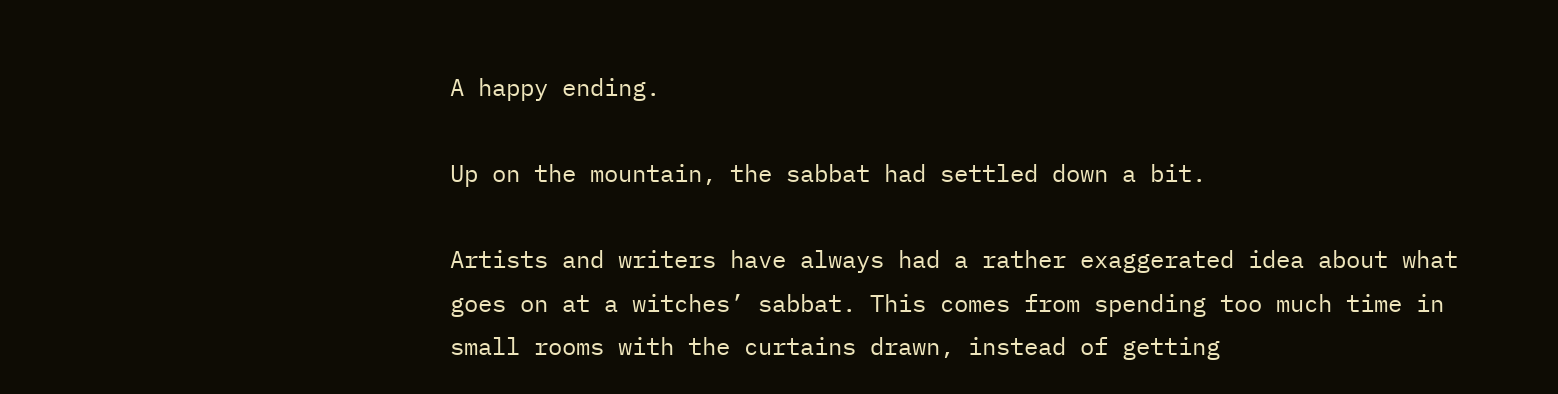A happy ending.

Up on the mountain, the sabbat had settled down a bit.

Artists and writers have always had a rather exaggerated idea about what goes on at a witches’ sabbat. This comes from spending too much time in small rooms with the curtains drawn, instead of getting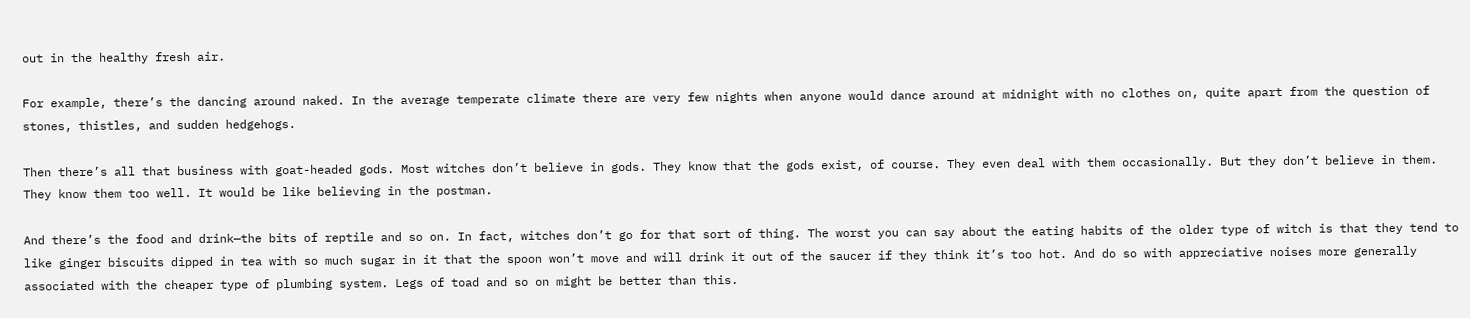out in the healthy fresh air.

For example, there’s the dancing around naked. In the average temperate climate there are very few nights when anyone would dance around at midnight with no clothes on, quite apart from the question of stones, thistles, and sudden hedgehogs.

Then there’s all that business with goat-headed gods. Most witches don’t believe in gods. They know that the gods exist, of course. They even deal with them occasionally. But they don’t believe in them. They know them too well. It would be like believing in the postman.

And there’s the food and drink—the bits of reptile and so on. In fact, witches don’t go for that sort of thing. The worst you can say about the eating habits of the older type of witch is that they tend to like ginger biscuits dipped in tea with so much sugar in it that the spoon won’t move and will drink it out of the saucer if they think it’s too hot. And do so with appreciative noises more generally associated with the cheaper type of plumbing system. Legs of toad and so on might be better than this.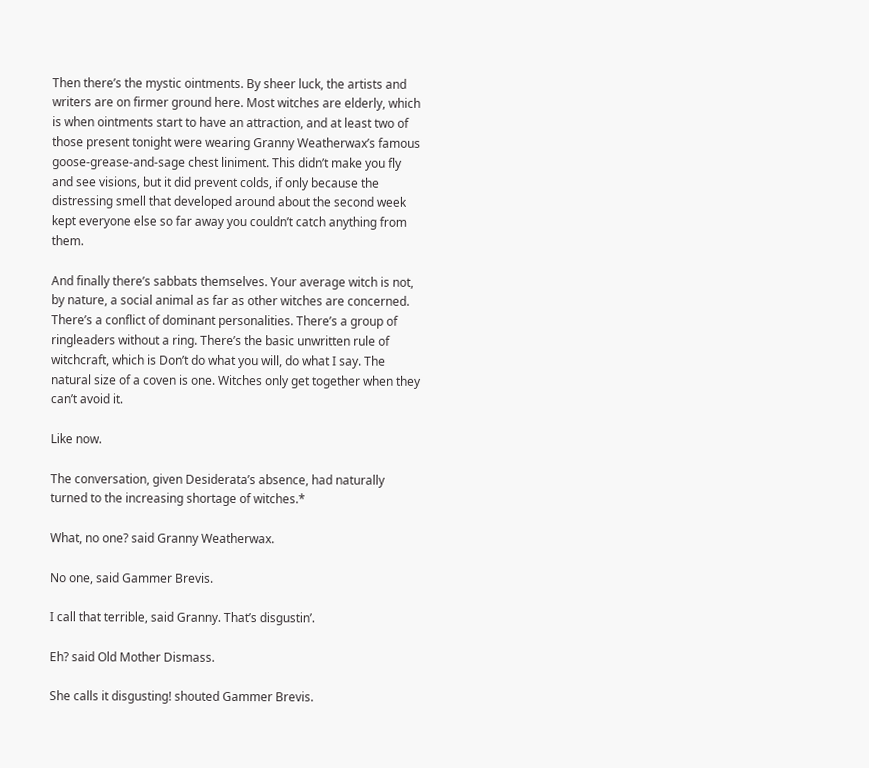Then there’s the mystic ointments. By sheer luck, the artists and writers are on firmer ground here. Most witches are elderly, which is when ointments start to have an attraction, and at least two of those present tonight were wearing Granny Weatherwax’s famous goose-grease-and-sage chest liniment. This didn’t make you fly and see visions, but it did prevent colds, if only because the distressing smell that developed around about the second week kept everyone else so far away you couldn’t catch anything from them.

And finally there’s sabbats themselves. Your average witch is not, by nature, a social animal as far as other witches are concerned. There’s a conflict of dominant personalities. There’s a group of ringleaders without a ring. There’s the basic unwritten rule of witchcraft, which is Don’t do what you will, do what I say. The natural size of a coven is one. Witches only get together when they can’t avoid it.

Like now.

The conversation, given Desiderata’s absence, had naturally turned to the increasing shortage of witches.*

What, no one? said Granny Weatherwax.

No one, said Gammer Brevis.

I call that terrible, said Granny. That’s disgustin’.

Eh? said Old Mother Dismass.

She calls it disgusting! shouted Gammer Brevis.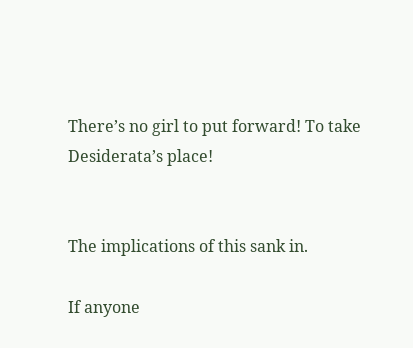There’s no girl to put forward! To take Desiderata’s place!


The implications of this sank in.

If anyone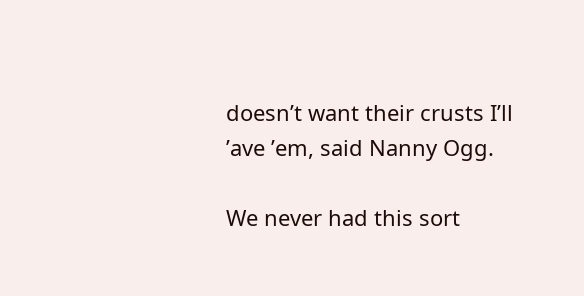doesn’t want their crusts I’ll ’ave ’em, said Nanny Ogg.

We never had this sort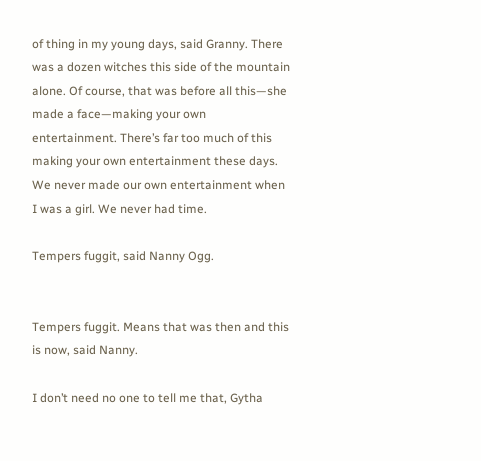of thing in my young days, said Granny. There was a dozen witches this side of the mountain alone. Of course, that was before all this—she made a face—making your own entertainment. There’s far too much of this making your own entertainment these days. We never made our own entertainment when I was a girl. We never had time.

Tempers fuggit, said Nanny Ogg.


Tempers fuggit. Means that was then and this is now, said Nanny.

I don’t need no one to tell me that, Gytha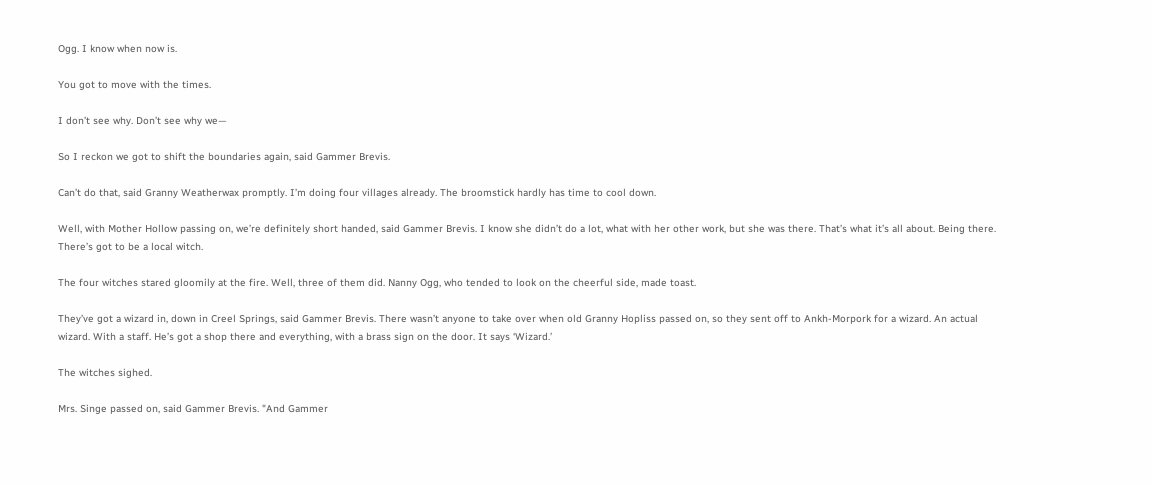Ogg. I know when now is.

You got to move with the times.

I don’t see why. Don’t see why we—

So I reckon we got to shift the boundaries again, said Gammer Brevis.

Can’t do that, said Granny Weatherwax promptly. I’m doing four villages already. The broomstick hardly has time to cool down.

Well, with Mother Hollow passing on, we’re definitely short handed, said Gammer Brevis. I know she didn’t do a lot, what with her other work, but she was there. That’s what it’s all about. Being there. There’s got to be a local witch.

The four witches stared gloomily at the fire. Well, three of them did. Nanny Ogg, who tended to look on the cheerful side, made toast.

They’ve got a wizard in, down in Creel Springs, said Gammer Brevis. There wasn’t anyone to take over when old Granny Hopliss passed on, so they sent off to Ankh-Morpork for a wizard. An actual wizard. With a staff. He’s got a shop there and everything, with a brass sign on the door. It says ‘Wizard.’

The witches sighed.

Mrs. Singe passed on, said Gammer Brevis. "And Gammer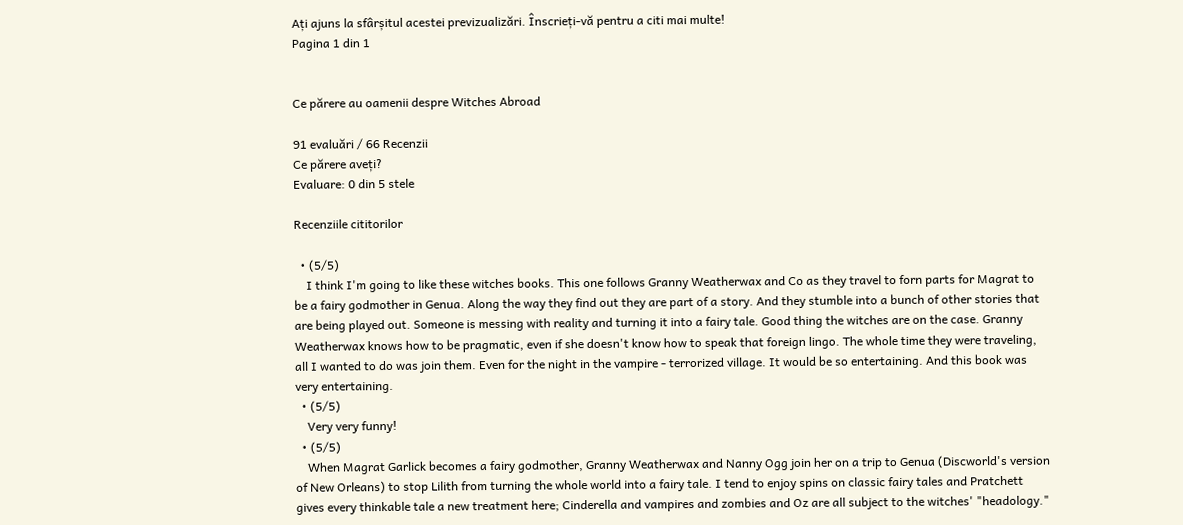Ați ajuns la sfârșitul acestei previzualizări. Înscrieți-vă pentru a citi mai multe!
Pagina 1 din 1


Ce părere au oamenii despre Witches Abroad

91 evaluări / 66 Recenzii
Ce părere aveți?
Evaluare: 0 din 5 stele

Recenziile cititorilor

  • (5/5)
    I think I'm going to like these witches books. This one follows Granny Weatherwax and Co as they travel to forn parts for Magrat to be a fairy godmother in Genua. Along the way they find out they are part of a story. And they stumble into a bunch of other stories that are being played out. Someone is messing with reality and turning it into a fairy tale. Good thing the witches are on the case. Granny Weatherwax knows how to be pragmatic, even if she doesn't know how to speak that foreign lingo. The whole time they were traveling, all I wanted to do was join them. Even for the night in the vampire - terrorized village. It would be so entertaining. And this book was very entertaining.
  • (5/5)
    Very very funny!
  • (5/5)
    When Magrat Garlick becomes a fairy godmother, Granny Weatherwax and Nanny Ogg join her on a trip to Genua (Discworld's version of New Orleans) to stop Lilith from turning the whole world into a fairy tale. I tend to enjoy spins on classic fairy tales and Pratchett gives every thinkable tale a new treatment here; Cinderella and vampires and zombies and Oz are all subject to the witches' "headology."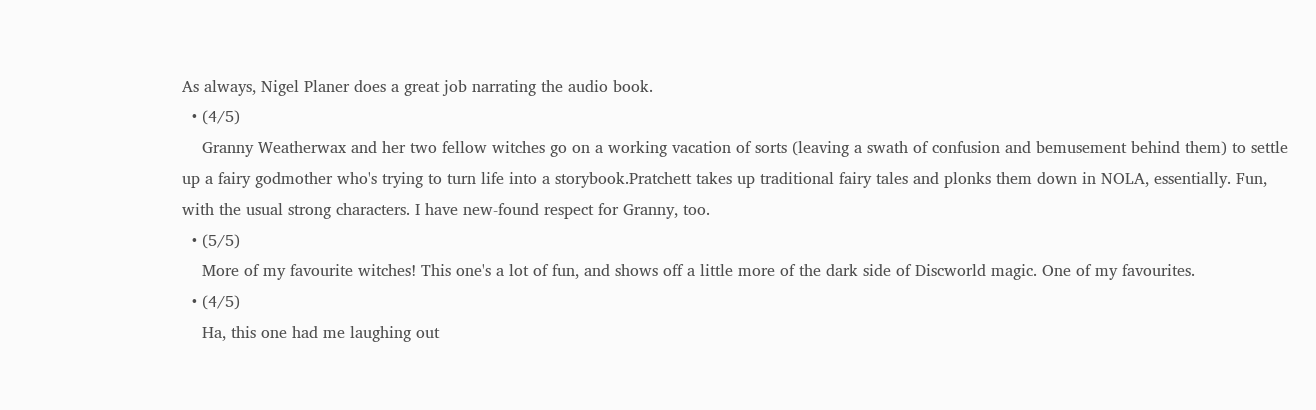As always, Nigel Planer does a great job narrating the audio book.
  • (4/5)
    Granny Weatherwax and her two fellow witches go on a working vacation of sorts (leaving a swath of confusion and bemusement behind them) to settle up a fairy godmother who's trying to turn life into a storybook.Pratchett takes up traditional fairy tales and plonks them down in NOLA, essentially. Fun, with the usual strong characters. I have new-found respect for Granny, too.
  • (5/5)
    More of my favourite witches! This one's a lot of fun, and shows off a little more of the dark side of Discworld magic. One of my favourites.
  • (4/5)
    Ha, this one had me laughing out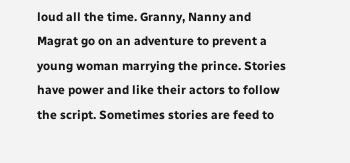loud all the time. Granny, Nanny and Magrat go on an adventure to prevent a young woman marrying the prince. Stories have power and like their actors to follow the script. Sometimes stories are feed to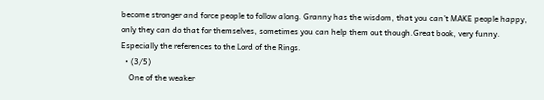become stronger and force people to follow along. Granny has the wisdom, that you can't MAKE people happy, only they can do that for themselves, sometimes you can help them out though.Great book, very funny. Especially the references to the Lord of the Rings.
  • (3/5)
    One of the weaker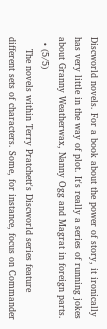Discworld novels. For a book about the power of story, it ironically has very little in the way of plot. It's really a series of running jokes about Granny Weatherwax, Nanny Ogg and Magrat in foreign parts.
  • (5/5)
    The novels within Terry Pratchett's Discworld series feature different sets of characters. Some, for instance, focus on Commander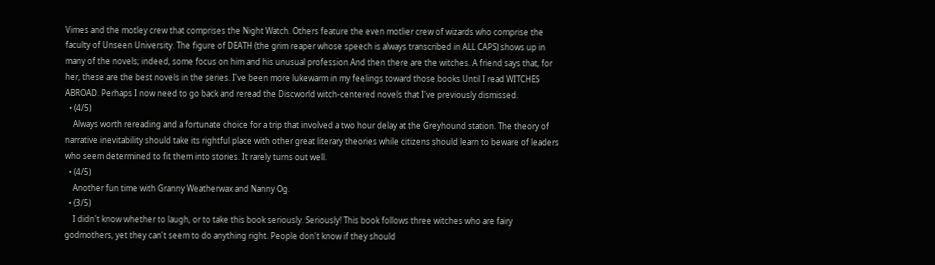Vimes and the motley crew that comprises the Night Watch. Others feature the even motlier crew of wizards who comprise the faculty of Unseen University. The figure of DEATH (the grim reaper whose speech is always transcribed in ALL CAPS) shows up in many of the novels; indeed, some focus on him and his unusual profession.And then there are the witches. A friend says that, for her, these are the best novels in the series. I've been more lukewarm in my feelings toward those books.Until I read WITCHES ABROAD. Perhaps I now need to go back and reread the Discworld witch-centered novels that I've previously dismissed.
  • (4/5)
    Always worth rereading and a fortunate choice for a trip that involved a two hour delay at the Greyhound station. The theory of narrative inevitability should take its rightful place with other great literary theories while citizens should learn to beware of leaders who seem determined to fit them into stories. It rarely turns out well.
  • (4/5)
    Another fun time with Granny Weatherwax and Nanny Og.
  • (3/5)
    I didn't know whether to laugh, or to take this book seriously. Seriously! This book follows three witches who are fairy godmothers, yet they can't seem to do anything right. People don't know if they should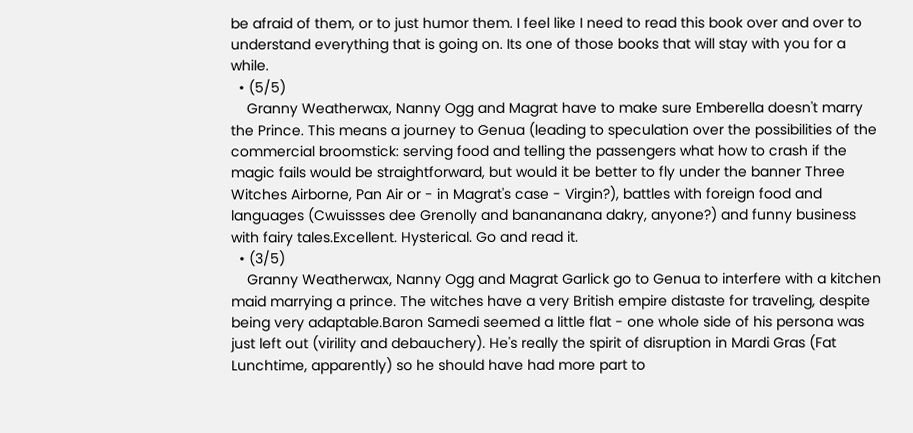be afraid of them, or to just humor them. I feel like I need to read this book over and over to understand everything that is going on. Its one of those books that will stay with you for a while.
  • (5/5)
    Granny Weatherwax, Nanny Ogg and Magrat have to make sure Emberella doesn't marry the Prince. This means a journey to Genua (leading to speculation over the possibilities of the commercial broomstick: serving food and telling the passengers what how to crash if the magic fails would be straightforward, but would it be better to fly under the banner Three Witches Airborne, Pan Air or - in Magrat's case - Virgin?), battles with foreign food and languages (Cwuissses dee Grenolly and banananana dakry, anyone?) and funny business with fairy tales.Excellent. Hysterical. Go and read it.
  • (3/5)
    Granny Weatherwax, Nanny Ogg and Magrat Garlick go to Genua to interfere with a kitchen maid marrying a prince. The witches have a very British empire distaste for traveling, despite being very adaptable.Baron Samedi seemed a little flat - one whole side of his persona was just left out (virility and debauchery). He's really the spirit of disruption in Mardi Gras (Fat Lunchtime, apparently) so he should have had more part to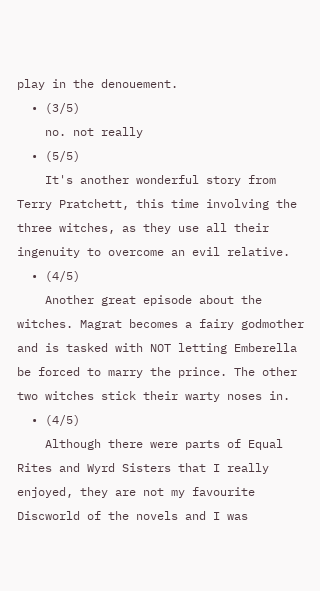play in the denouement.
  • (3/5)
    no. not really
  • (5/5)
    It's another wonderful story from Terry Pratchett, this time involving the three witches, as they use all their ingenuity to overcome an evil relative.
  • (4/5)
    Another great episode about the witches. Magrat becomes a fairy godmother and is tasked with NOT letting Emberella be forced to marry the prince. The other two witches stick their warty noses in.
  • (4/5)
    Although there were parts of Equal Rites and Wyrd Sisters that I really enjoyed, they are not my favourite Discworld of the novels and I was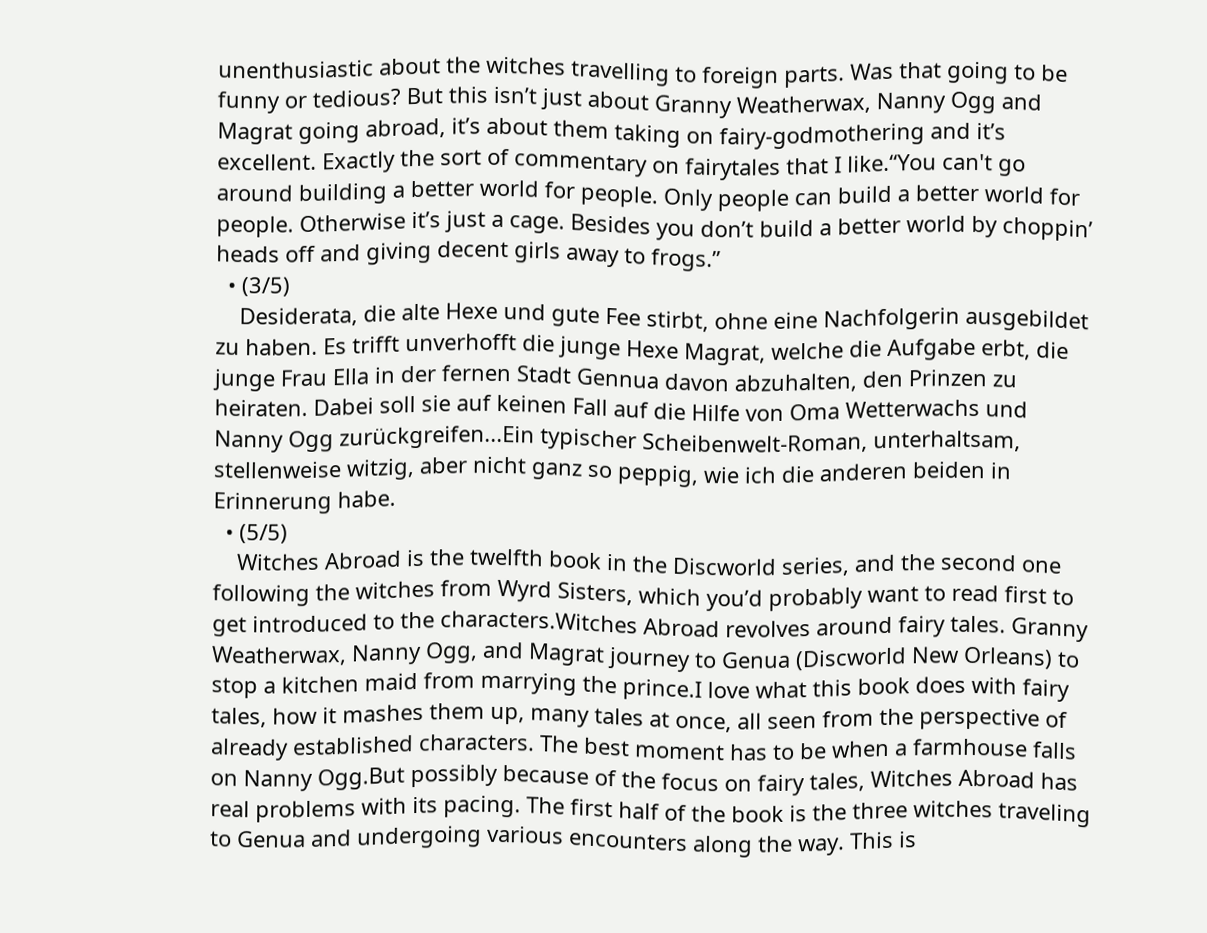unenthusiastic about the witches travelling to foreign parts. Was that going to be funny or tedious? But this isn’t just about Granny Weatherwax, Nanny Ogg and Magrat going abroad, it’s about them taking on fairy-godmothering and it’s excellent. Exactly the sort of commentary on fairytales that I like.“You can't go around building a better world for people. Only people can build a better world for people. Otherwise it’s just a cage. Besides you don’t build a better world by choppin’ heads off and giving decent girls away to frogs.”
  • (3/5)
    Desiderata, die alte Hexe und gute Fee stirbt, ohne eine Nachfolgerin ausgebildet zu haben. Es trifft unverhofft die junge Hexe Magrat, welche die Aufgabe erbt, die junge Frau Ella in der fernen Stadt Gennua davon abzuhalten, den Prinzen zu heiraten. Dabei soll sie auf keinen Fall auf die Hilfe von Oma Wetterwachs und Nanny Ogg zurückgreifen...Ein typischer Scheibenwelt-Roman, unterhaltsam, stellenweise witzig, aber nicht ganz so peppig, wie ich die anderen beiden in Erinnerung habe.
  • (5/5)
    Witches Abroad is the twelfth book in the Discworld series, and the second one following the witches from Wyrd Sisters, which you’d probably want to read first to get introduced to the characters.Witches Abroad revolves around fairy tales. Granny Weatherwax, Nanny Ogg, and Magrat journey to Genua (Discworld New Orleans) to stop a kitchen maid from marrying the prince.I love what this book does with fairy tales, how it mashes them up, many tales at once, all seen from the perspective of already established characters. The best moment has to be when a farmhouse falls on Nanny Ogg.But possibly because of the focus on fairy tales, Witches Abroad has real problems with its pacing. The first half of the book is the three witches traveling to Genua and undergoing various encounters along the way. This is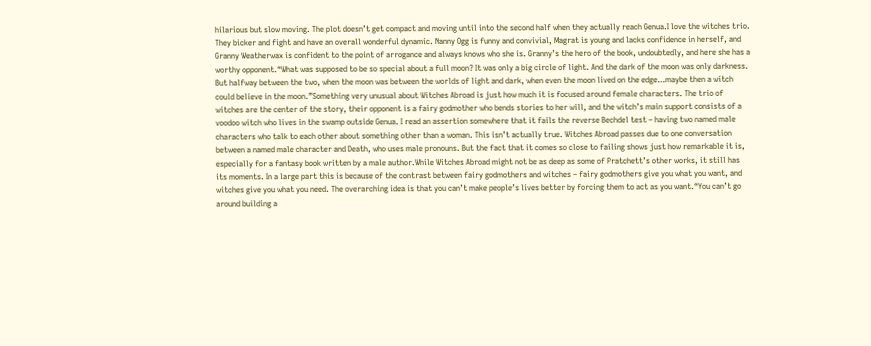hilarious but slow moving. The plot doesn’t get compact and moving until into the second half when they actually reach Genua.I love the witches trio. They bicker and fight and have an overall wonderful dynamic. Nanny Ogg is funny and convivial, Magrat is young and lacks confidence in herself, and Granny Weatherwax is confident to the point of arrogance and always knows who she is. Granny’s the hero of the book, undoubtedly, and here she has a worthy opponent.“What was supposed to be so special about a full moon? It was only a big circle of light. And the dark of the moon was only darkness. But halfway between the two, when the moon was between the worlds of light and dark, when even the moon lived on the edge…maybe then a witch could believe in the moon.”Something very unusual about Witches Abroad is just how much it is focused around female characters. The trio of witches are the center of the story, their opponent is a fairy godmother who bends stories to her will, and the witch’s main support consists of a voodoo witch who lives in the swamp outside Genua. I read an assertion somewhere that it fails the reverse Bechdel test – having two named male characters who talk to each other about something other than a woman. This isn’t actually true. Witches Abroad passes due to one conversation between a named male character and Death, who uses male pronouns. But the fact that it comes so close to failing shows just how remarkable it is, especially for a fantasy book written by a male author.While Witches Abroad might not be as deep as some of Pratchett’s other works, it still has its moments. In a large part this is because of the contrast between fairy godmothers and witches – fairy godmothers give you what you want, and witches give you what you need. The overarching idea is that you can’t make people’s lives better by forcing them to act as you want.“You can’t go around building a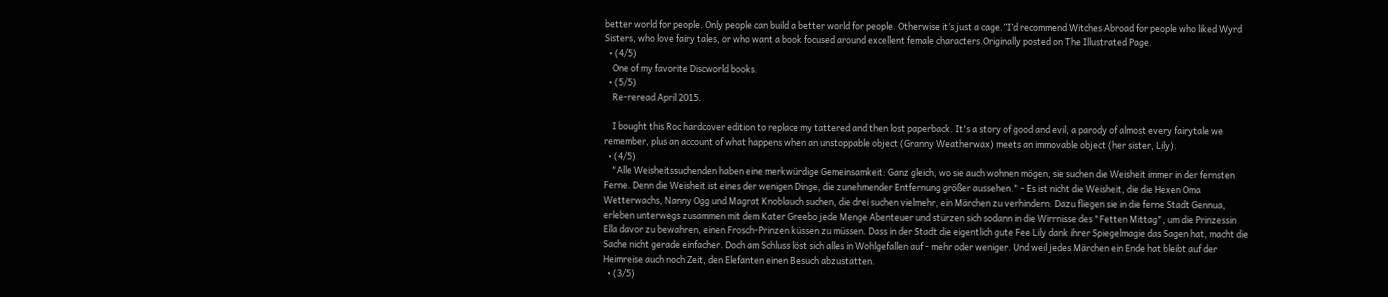better world for people. Only people can build a better world for people. Otherwise it’s just a cage.”I’d recommend Witches Abroad for people who liked Wyrd Sisters, who love fairy tales, or who want a book focused around excellent female characters.Originally posted on The Illustrated Page.
  • (4/5)
    One of my favorite Discworld books.
  • (5/5)
    Re-reread April 2015.

    I bought this Roc hardcover edition to replace my tattered and then lost paperback. It's a story of good and evil, a parody of almost every fairytale we remember, plus an account of what happens when an unstoppable object (Granny Weatherwax) meets an immovable object (her sister, Lily).
  • (4/5)
    "Alle Weisheitssuchenden haben eine merkwürdige Gemeinsamkeit: Ganz gleich, wo sie auch wohnen mögen, sie suchen die Weisheit immer in der fernsten Ferne. Denn die Weisheit ist eines der wenigen Dinge, die zunehmender Entfernung größer aussehen." - Es ist nicht die Weisheit, die die Hexen Oma Wetterwachs, Nanny Ogg und Magrat Knoblauch suchen, die drei suchen vielmehr, ein Märchen zu verhindern. Dazu fliegen sie in die ferne Stadt Gennua, erleben unterwegs zusammen mit dem Kater Greebo jede Menge Abenteuer und stürzen sich sodann in die Wirrnisse des "Fetten Mittag", um die Prinzessin Ella davor zu bewahren, einen Frosch-Prinzen küssen zu müssen. Dass in der Stadt die eigentlich gute Fee Lily dank ihrer Spiegelmagie das Sagen hat, macht die Sache nicht gerade einfacher. Doch am Schluss löst sich alles in Wohlgefallen auf - mehr oder weniger. Und weil jedes Märchen ein Ende hat bleibt auf der Heimreise auch noch Zeit, den Elefanten einen Besuch abzustatten.
  • (3/5)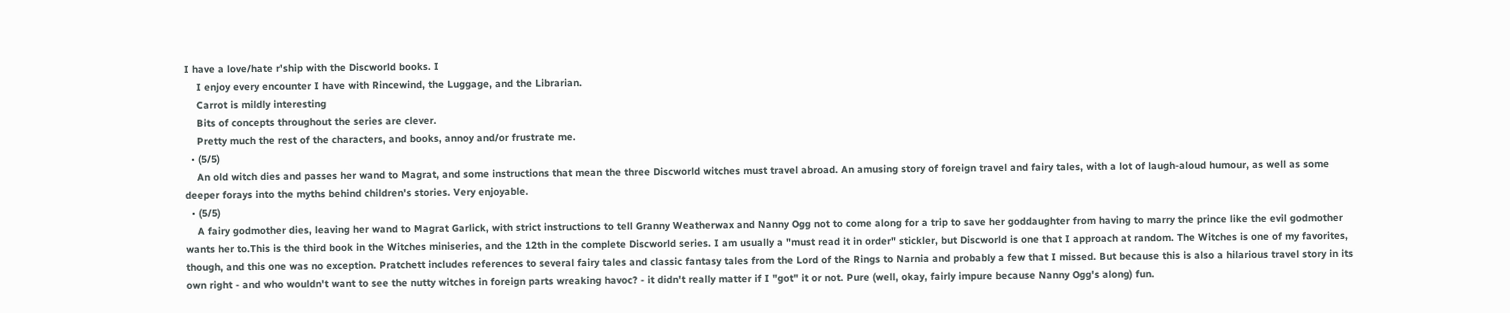I have a love/hate r'ship with the Discworld books. I
    I enjoy every encounter I have with Rincewind, the Luggage, and the Librarian.
    Carrot is mildly interesting
    Bits of concepts throughout the series are clever.
    Pretty much the rest of the characters, and books, annoy and/or frustrate me.
  • (5/5)
    An old witch dies and passes her wand to Magrat, and some instructions that mean the three Discworld witches must travel abroad. An amusing story of foreign travel and fairy tales, with a lot of laugh-aloud humour, as well as some deeper forays into the myths behind children's stories. Very enjoyable.
  • (5/5)
    A fairy godmother dies, leaving her wand to Magrat Garlick, with strict instructions to tell Granny Weatherwax and Nanny Ogg not to come along for a trip to save her goddaughter from having to marry the prince like the evil godmother wants her to.This is the third book in the Witches miniseries, and the 12th in the complete Discworld series. I am usually a "must read it in order" stickler, but Discworld is one that I approach at random. The Witches is one of my favorites, though, and this one was no exception. Pratchett includes references to several fairy tales and classic fantasy tales from the Lord of the Rings to Narnia and probably a few that I missed. But because this is also a hilarious travel story in its own right - and who wouldn't want to see the nutty witches in foreign parts wreaking havoc? - it didn't really matter if I "got" it or not. Pure (well, okay, fairly impure because Nanny Ogg's along) fun.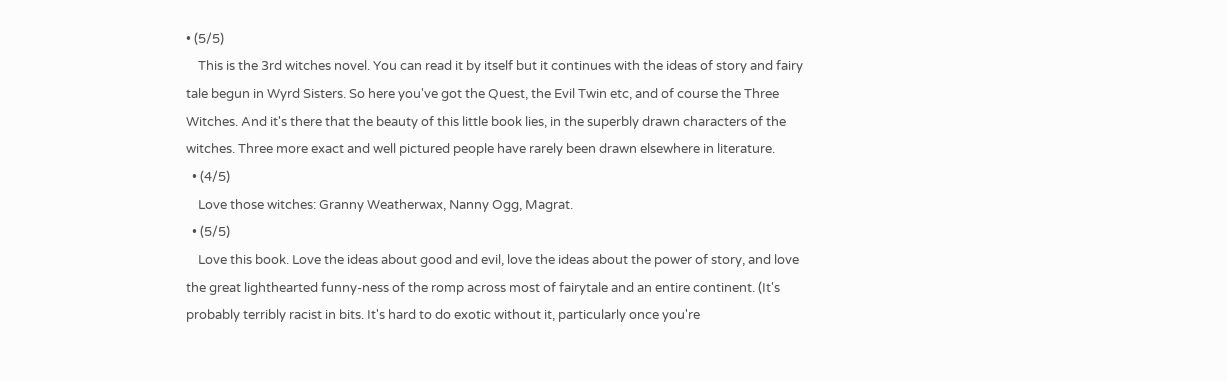• (5/5)
    This is the 3rd witches novel. You can read it by itself but it continues with the ideas of story and fairy tale begun in Wyrd Sisters. So here you've got the Quest, the Evil Twin etc, and of course the Three Witches. And it's there that the beauty of this little book lies, in the superbly drawn characters of the witches. Three more exact and well pictured people have rarely been drawn elsewhere in literature.
  • (4/5)
    Love those witches: Granny Weatherwax, Nanny Ogg, Magrat.
  • (5/5)
    Love this book. Love the ideas about good and evil, love the ideas about the power of story, and love the great lighthearted funny-ness of the romp across most of fairytale and an entire continent. (It's probably terribly racist in bits. It's hard to do exotic without it, particularly once you're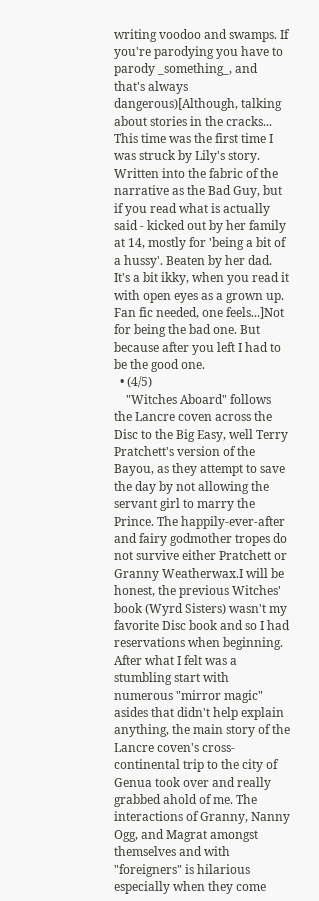writing voodoo and swamps. If you're parodying you have to parody _something_, and that's always dangerous)[Although, talking about stories in the cracks... This time was the first time I was struck by Lily's story. Written into the fabric of the narrative as the Bad Guy, but if you read what is actually said - kicked out by her family at 14, mostly for 'being a bit of a hussy'. Beaten by her dad. It's a bit ikky, when you read it with open eyes as a grown up. Fan fic needed, one feels...]Not for being the bad one. But because after you left I had to be the good one.
  • (4/5)
    "Witches Aboard" follows the Lancre coven across the Disc to the Big Easy, well Terry Pratchett's version of the Bayou, as they attempt to save the day by not allowing the servant girl to marry the Prince. The happily-ever-after and fairy godmother tropes do not survive either Pratchett or Granny Weatherwax.I will be honest, the previous Witches' book (Wyrd Sisters) wasn't my favorite Disc book and so I had reservations when beginning. After what I felt was a stumbling start with numerous "mirror magic" asides that didn't help explain anything, the main story of the Lancre coven's cross-continental trip to the city of Genua took over and really grabbed ahold of me. The interactions of Granny, Nanny Ogg, and Magrat amongst themselves and with "foreigners" is hilarious especially when they come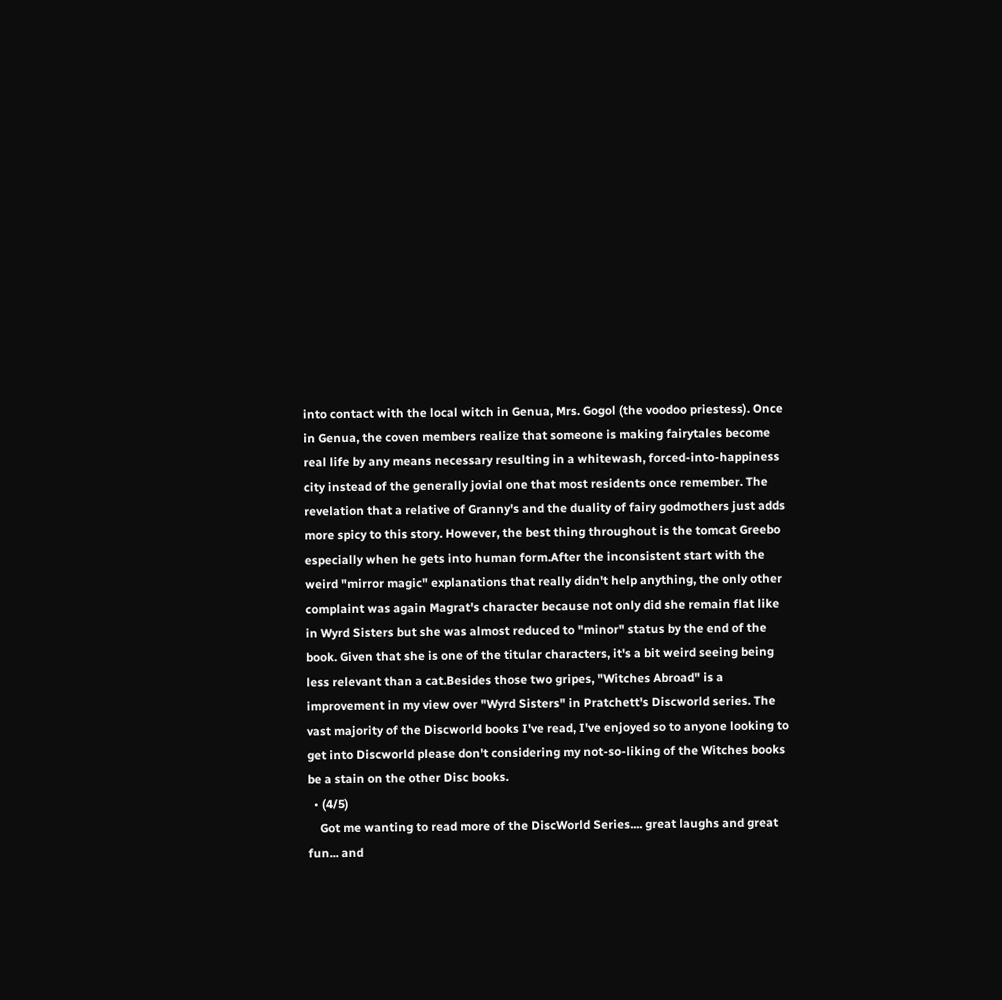into contact with the local witch in Genua, Mrs. Gogol (the voodoo priestess). Once in Genua, the coven members realize that someone is making fairytales become real life by any means necessary resulting in a whitewash, forced-into-happiness city instead of the generally jovial one that most residents once remember. The revelation that a relative of Granny's and the duality of fairy godmothers just adds more spicy to this story. However, the best thing throughout is the tomcat Greebo especially when he gets into human form.After the inconsistent start with the weird "mirror magic" explanations that really didn't help anything, the only other complaint was again Magrat's character because not only did she remain flat like in Wyrd Sisters but she was almost reduced to "minor" status by the end of the book. Given that she is one of the titular characters, it's a bit weird seeing being less relevant than a cat.Besides those two gripes, "Witches Abroad" is a improvement in my view over "Wyrd Sisters" in Pratchett's Discworld series. The vast majority of the Discworld books I've read, I've enjoyed so to anyone looking to get into Discworld please don't considering my not-so-liking of the Witches books be a stain on the other Disc books.
  • (4/5)
    Got me wanting to read more of the DiscWorld Series.... great laughs and great fun... and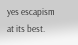yes escapism at its best.